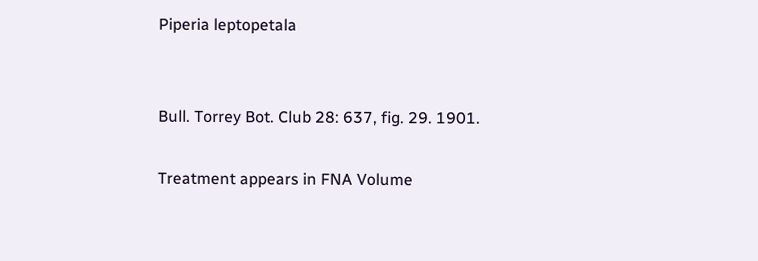Piperia leptopetala


Bull. Torrey Bot. Club 28: 637, fig. 29. 1901.

Treatment appears in FNA Volume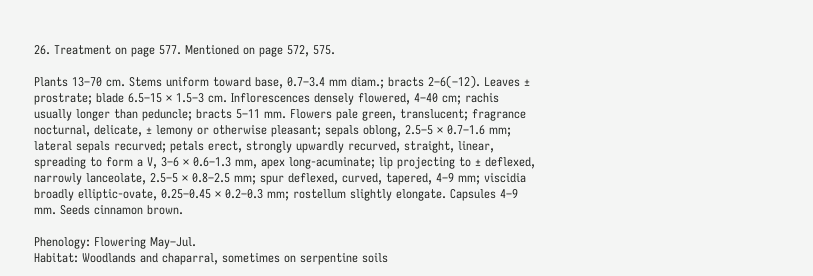26. Treatment on page 577. Mentioned on page 572, 575.

Plants 13–70 cm. Stems uniform toward base, 0.7–3.4 mm diam.; bracts 2–6(–12). Leaves ± prostrate; blade 6.5–15 × 1.5–3 cm. Inflorescences densely flowered, 4–40 cm; rachis usually longer than peduncle; bracts 5–11 mm. Flowers pale green, translucent; fragrance nocturnal, delicate, ± lemony or otherwise pleasant; sepals oblong, 2.5–5 × 0.7–1.6 mm; lateral sepals recurved; petals erect, strongly upwardly recurved, straight, linear, spreading to form a V, 3–6 × 0.6–1.3 mm, apex long-acuminate; lip projecting to ± deflexed, narrowly lanceolate, 2.5–5 × 0.8–2.5 mm; spur deflexed, curved, tapered, 4–9 mm; viscidia broadly elliptic-ovate, 0.25–0.45 × 0.2–0.3 mm; rostellum slightly elongate. Capsules 4–9 mm. Seeds cinnamon brown.

Phenology: Flowering May–Jul.
Habitat: Woodlands and chaparral, sometimes on serpentine soils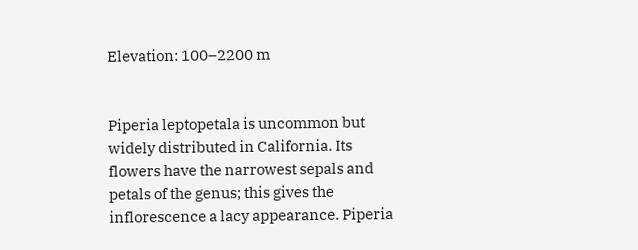Elevation: 100–2200 m


Piperia leptopetala is uncommon but widely distributed in California. Its flowers have the narrowest sepals and petals of the genus; this gives the inflorescence a lacy appearance. Piperia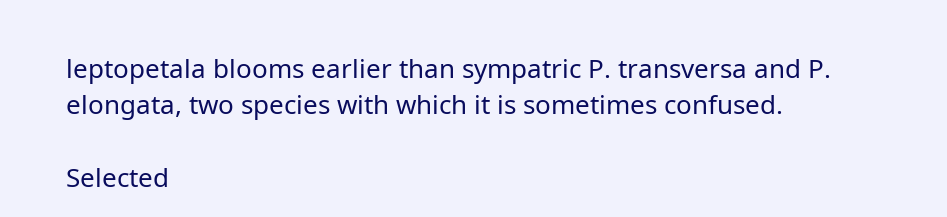leptopetala blooms earlier than sympatric P. transversa and P. elongata, two species with which it is sometimes confused.

Selected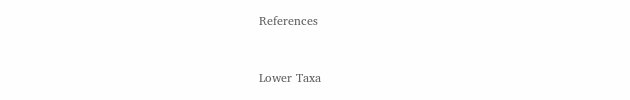References


Lower Taxa